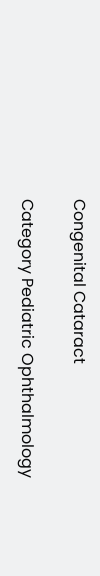Congenital Cataract

Category Pediatric Ophthalmology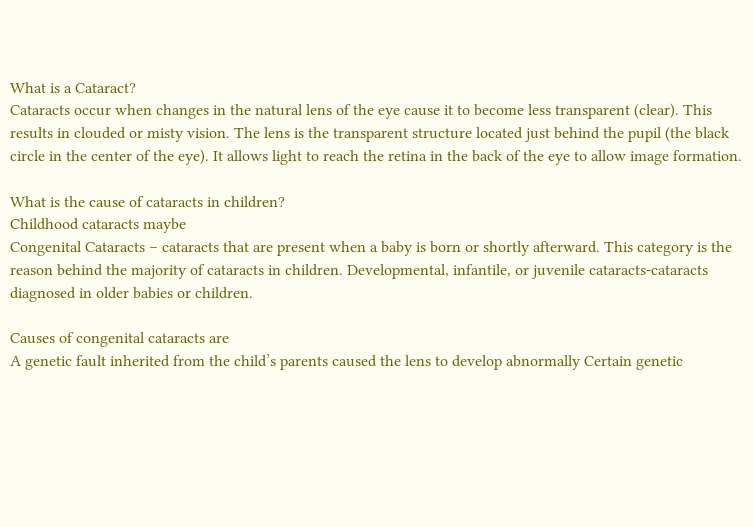What is a Cataract?
Cataracts occur when changes in the natural lens of the eye cause it to become less transparent (clear). This results in clouded or misty vision. The lens is the transparent structure located just behind the pupil (the black circle in the center of the eye). It allows light to reach the retina in the back of the eye to allow image formation.

What is the cause of cataracts in children?
Childhood cataracts maybe
Congenital Cataracts – cataracts that are present when a baby is born or shortly afterward. This category is the reason behind the majority of cataracts in children. Developmental, infantile, or juvenile cataracts-cataracts diagnosed in older babies or children.

Causes of congenital cataracts are
A genetic fault inherited from the child’s parents caused the lens to develop abnormally Certain genetic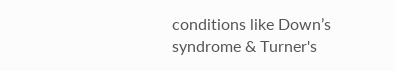conditions like Down’s syndrome & Turner's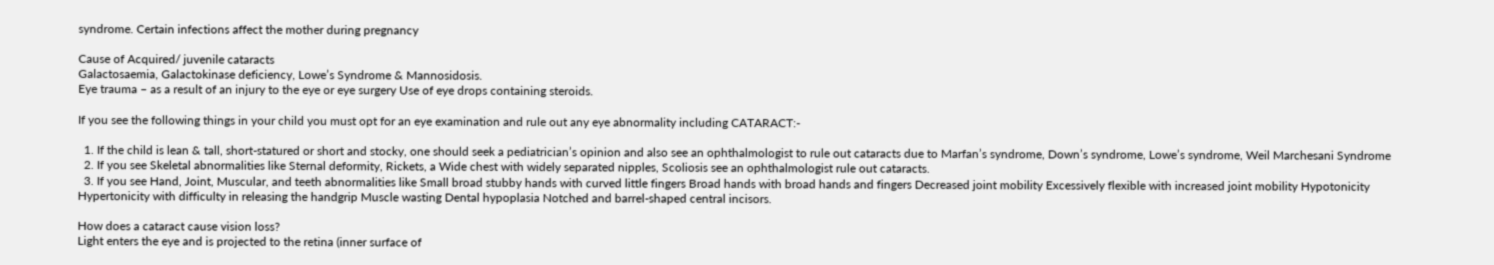syndrome. Certain infections affect the mother during pregnancy

Cause of Acquired/ juvenile cataracts
Galactosaemia, Galactokinase deficiency, Lowe’s Syndrome & Mannosidosis.
Eye trauma – as a result of an injury to the eye or eye surgery Use of eye drops containing steroids.

If you see the following things in your child you must opt for an eye examination and rule out any eye abnormality including CATARACT:-

  1. If the child is lean & tall, short-statured or short and stocky, one should seek a pediatrician’s opinion and also see an ophthalmologist to rule out cataracts due to Marfan’s syndrome, Down’s syndrome, Lowe’s syndrome, Weil Marchesani Syndrome
  2. If you see Skeletal abnormalities like Sternal deformity, Rickets, a Wide chest with widely separated nipples, Scoliosis see an ophthalmologist rule out cataracts.
  3. If you see Hand, Joint, Muscular, and teeth abnormalities like Small broad stubby hands with curved little fingers Broad hands with broad hands and fingers Decreased joint mobility Excessively flexible with increased joint mobility Hypotonicity Hypertonicity with difficulty in releasing the handgrip Muscle wasting Dental hypoplasia Notched and barrel-shaped central incisors.

How does a cataract cause vision loss?
Light enters the eye and is projected to the retina (inner surface of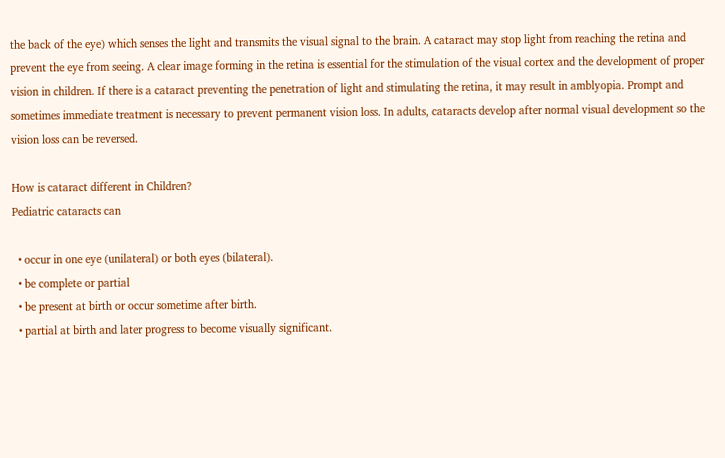the back of the eye) which senses the light and transmits the visual signal to the brain. A cataract may stop light from reaching the retina and prevent the eye from seeing. A clear image forming in the retina is essential for the stimulation of the visual cortex and the development of proper vision in children. If there is a cataract preventing the penetration of light and stimulating the retina, it may result in amblyopia. Prompt and sometimes immediate treatment is necessary to prevent permanent vision loss. In adults, cataracts develop after normal visual development so the vision loss can be reversed.

How is cataract different in Children?
Pediatric cataracts can

  • occur in one eye (unilateral) or both eyes (bilateral).
  • be complete or partial
  • be present at birth or occur sometime after birth.
  • partial at birth and later progress to become visually significant.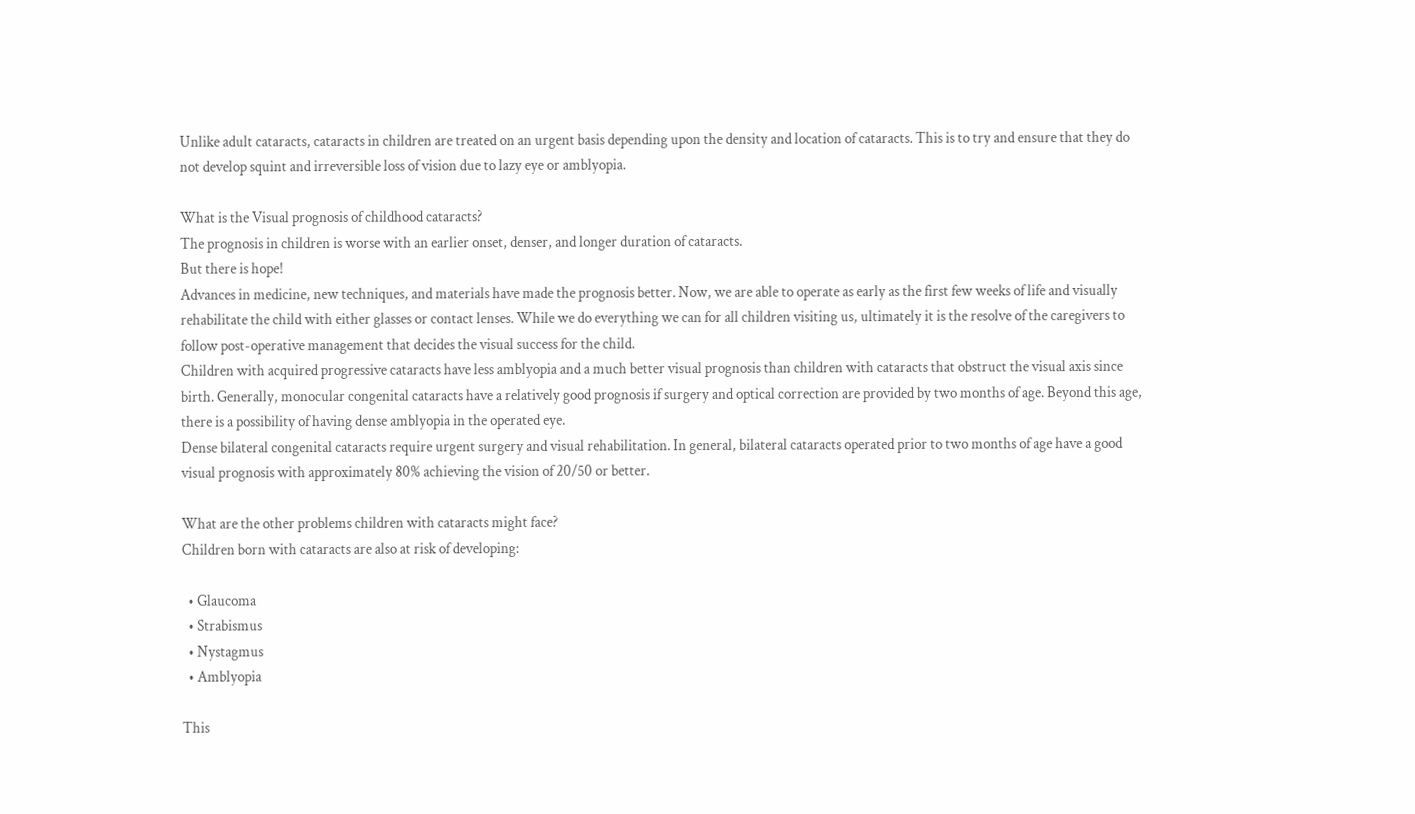Unlike adult cataracts, cataracts in children are treated on an urgent basis depending upon the density and location of cataracts. This is to try and ensure that they do not develop squint and irreversible loss of vision due to lazy eye or amblyopia.

What is the Visual prognosis of childhood cataracts?
The prognosis in children is worse with an earlier onset, denser, and longer duration of cataracts.
But there is hope!
Advances in medicine, new techniques, and materials have made the prognosis better. Now, we are able to operate as early as the first few weeks of life and visually rehabilitate the child with either glasses or contact lenses. While we do everything we can for all children visiting us, ultimately it is the resolve of the caregivers to follow post-operative management that decides the visual success for the child.
Children with acquired progressive cataracts have less amblyopia and a much better visual prognosis than children with cataracts that obstruct the visual axis since birth. Generally, monocular congenital cataracts have a relatively good prognosis if surgery and optical correction are provided by two months of age. Beyond this age, there is a possibility of having dense amblyopia in the operated eye.
Dense bilateral congenital cataracts require urgent surgery and visual rehabilitation. In general, bilateral cataracts operated prior to two months of age have a good visual prognosis with approximately 80% achieving the vision of 20/50 or better.

What are the other problems children with cataracts might face?
Children born with cataracts are also at risk of developing:

  • Glaucoma
  • Strabismus
  • Nystagmus
  • Amblyopia

This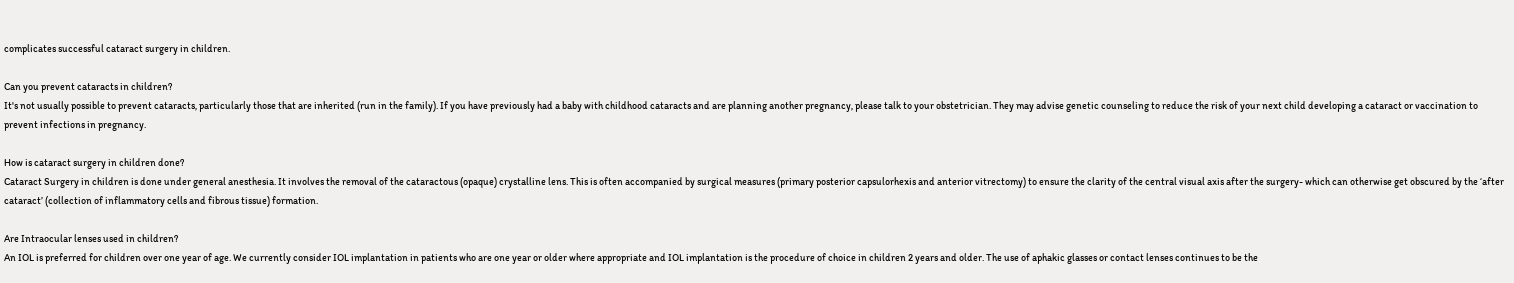complicates successful cataract surgery in children.

Can you prevent cataracts in children?
It's not usually possible to prevent cataracts, particularly those that are inherited (run in the family). If you have previously had a baby with childhood cataracts and are planning another pregnancy, please talk to your obstetrician. They may advise genetic counseling to reduce the risk of your next child developing a cataract or vaccination to prevent infections in pregnancy.

How is cataract surgery in children done?
Cataract Surgery in children is done under general anesthesia. It involves the removal of the cataractous (opaque) crystalline lens. This is often accompanied by surgical measures (primary posterior capsulorhexis and anterior vitrectomy) to ensure the clarity of the central visual axis after the surgery- which can otherwise get obscured by the ‘after cataract’ (collection of inflammatory cells and fibrous tissue) formation.

Are Intraocular lenses used in children?
An IOL is preferred for children over one year of age. We currently consider IOL implantation in patients who are one year or older where appropriate and IOL implantation is the procedure of choice in children 2 years and older. The use of aphakic glasses or contact lenses continues to be the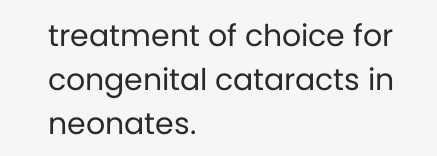treatment of choice for congenital cataracts in neonates.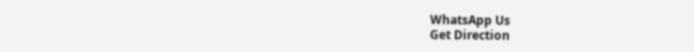WhatsApp Us
Get Direction